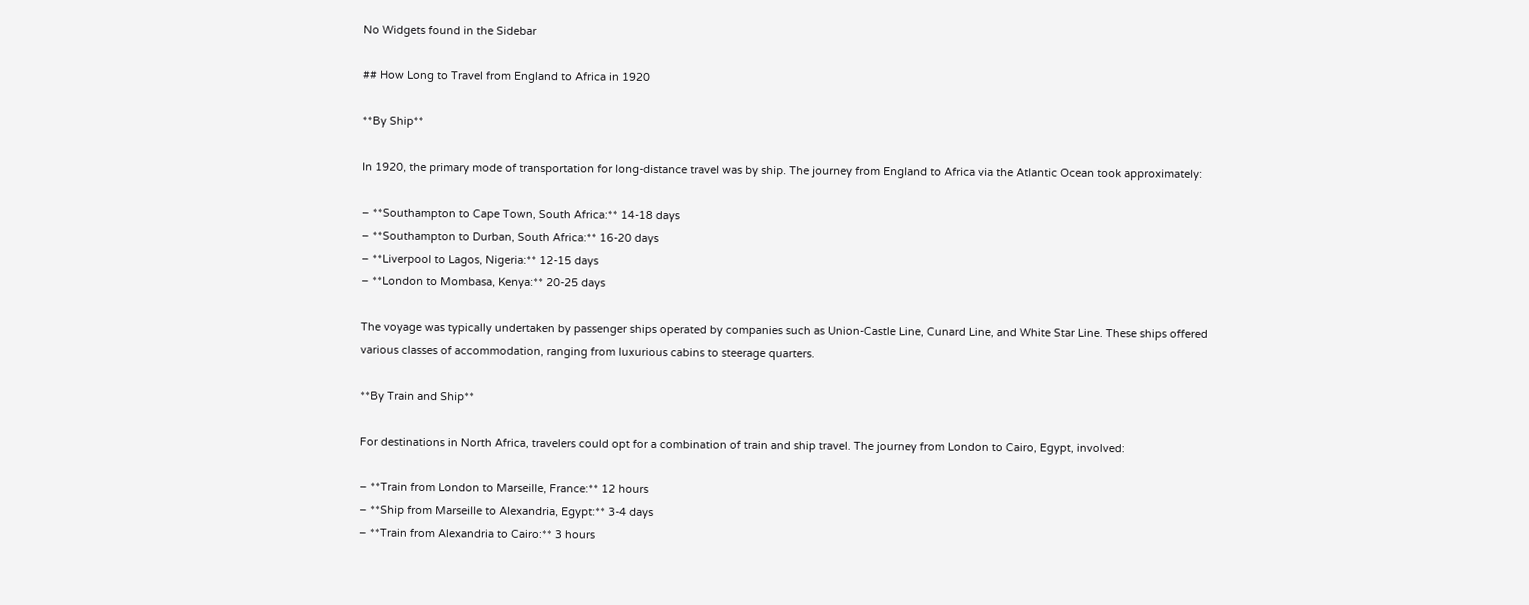No Widgets found in the Sidebar

## How Long to Travel from England to Africa in 1920

**By Ship**

In 1920, the primary mode of transportation for long-distance travel was by ship. The journey from England to Africa via the Atlantic Ocean took approximately:

– **Southampton to Cape Town, South Africa:** 14-18 days
– **Southampton to Durban, South Africa:** 16-20 days
– **Liverpool to Lagos, Nigeria:** 12-15 days
– **London to Mombasa, Kenya:** 20-25 days

The voyage was typically undertaken by passenger ships operated by companies such as Union-Castle Line, Cunard Line, and White Star Line. These ships offered various classes of accommodation, ranging from luxurious cabins to steerage quarters.

**By Train and Ship**

For destinations in North Africa, travelers could opt for a combination of train and ship travel. The journey from London to Cairo, Egypt, involved:

– **Train from London to Marseille, France:** 12 hours
– **Ship from Marseille to Alexandria, Egypt:** 3-4 days
– **Train from Alexandria to Cairo:** 3 hours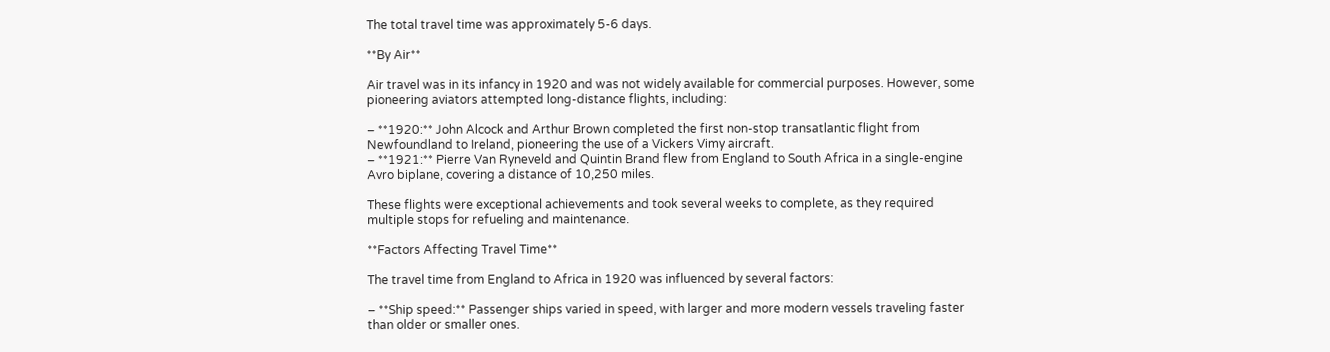The total travel time was approximately 5-6 days.

**By Air**

Air travel was in its infancy in 1920 and was not widely available for commercial purposes. However, some pioneering aviators attempted long-distance flights, including:

– **1920:** John Alcock and Arthur Brown completed the first non-stop transatlantic flight from Newfoundland to Ireland, pioneering the use of a Vickers Vimy aircraft.
– **1921:** Pierre Van Ryneveld and Quintin Brand flew from England to South Africa in a single-engine Avro biplane, covering a distance of 10,250 miles.

These flights were exceptional achievements and took several weeks to complete, as they required multiple stops for refueling and maintenance.

**Factors Affecting Travel Time**

The travel time from England to Africa in 1920 was influenced by several factors:

– **Ship speed:** Passenger ships varied in speed, with larger and more modern vessels traveling faster than older or smaller ones.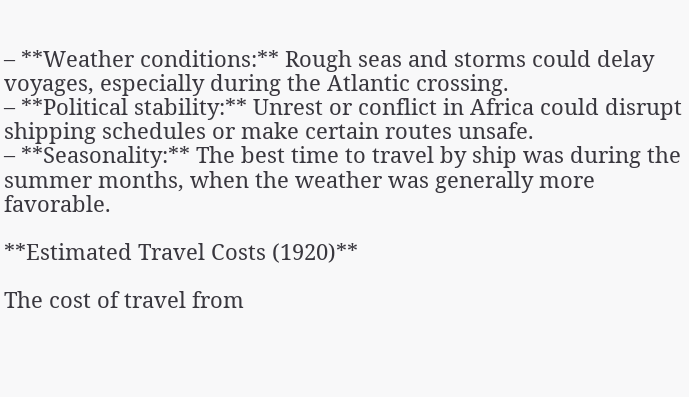– **Weather conditions:** Rough seas and storms could delay voyages, especially during the Atlantic crossing.
– **Political stability:** Unrest or conflict in Africa could disrupt shipping schedules or make certain routes unsafe.
– **Seasonality:** The best time to travel by ship was during the summer months, when the weather was generally more favorable.

**Estimated Travel Costs (1920)**

The cost of travel from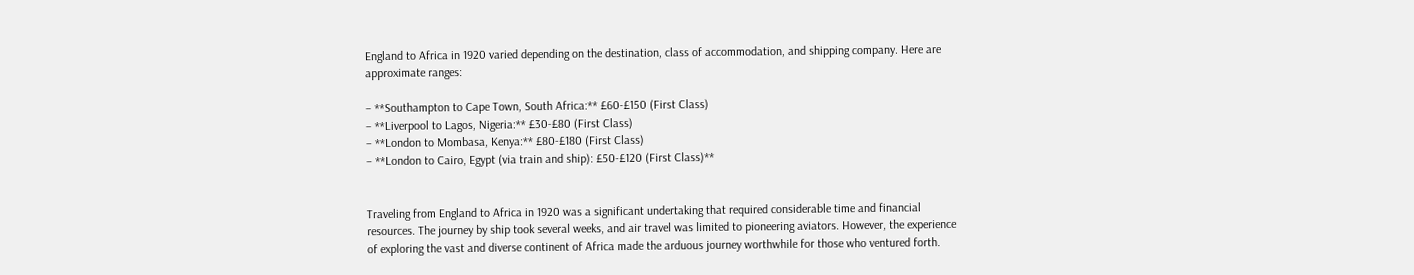England to Africa in 1920 varied depending on the destination, class of accommodation, and shipping company. Here are approximate ranges:

– **Southampton to Cape Town, South Africa:** £60-£150 (First Class)
– **Liverpool to Lagos, Nigeria:** £30-£80 (First Class)
– **London to Mombasa, Kenya:** £80-£180 (First Class)
– **London to Cairo, Egypt (via train and ship): £50-£120 (First Class)**


Traveling from England to Africa in 1920 was a significant undertaking that required considerable time and financial resources. The journey by ship took several weeks, and air travel was limited to pioneering aviators. However, the experience of exploring the vast and diverse continent of Africa made the arduous journey worthwhile for those who ventured forth.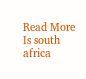Read More  Is south africa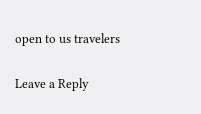open to us travelers

Leave a Reply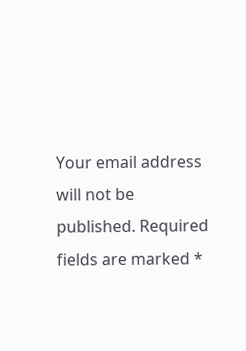Your email address will not be published. Required fields are marked *